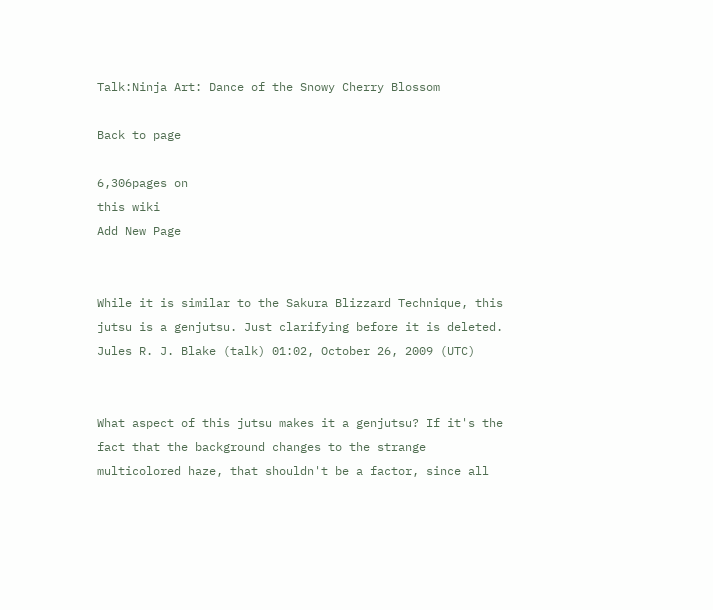Talk:Ninja Art: Dance of the Snowy Cherry Blossom

Back to page

6,306pages on
this wiki
Add New Page


While it is similar to the Sakura Blizzard Technique, this jutsu is a genjutsu. Just clarifying before it is deleted. Jules R. J. Blake (talk) 01:02, October 26, 2009 (UTC)


What aspect of this jutsu makes it a genjutsu? If it's the fact that the background changes to the strange multicolored haze, that shouldn't be a factor, since all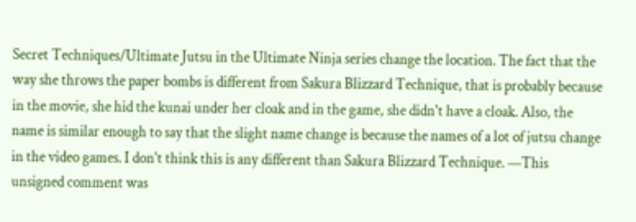Secret Techniques/Ultimate Jutsu in the Ultimate Ninja series change the location. The fact that the way she throws the paper bombs is different from Sakura Blizzard Technique, that is probably because in the movie, she hid the kunai under her cloak and in the game, she didn't have a cloak. Also, the name is similar enough to say that the slight name change is because the names of a lot of jutsu change in the video games. I don't think this is any different than Sakura Blizzard Technique. —This unsigned comment was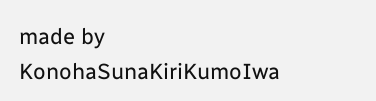made by KonohaSunaKiriKumoIwa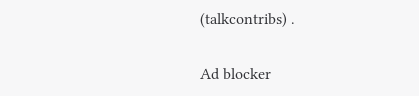(talkcontribs) .

Ad blocker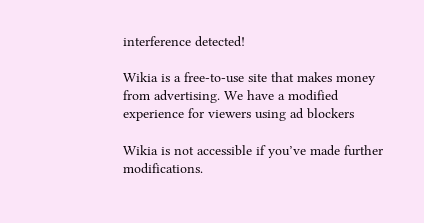interference detected!

Wikia is a free-to-use site that makes money from advertising. We have a modified experience for viewers using ad blockers

Wikia is not accessible if you’ve made further modifications.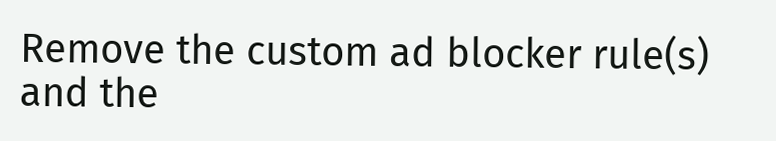Remove the custom ad blocker rule(s) and the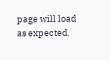page will load as expected.